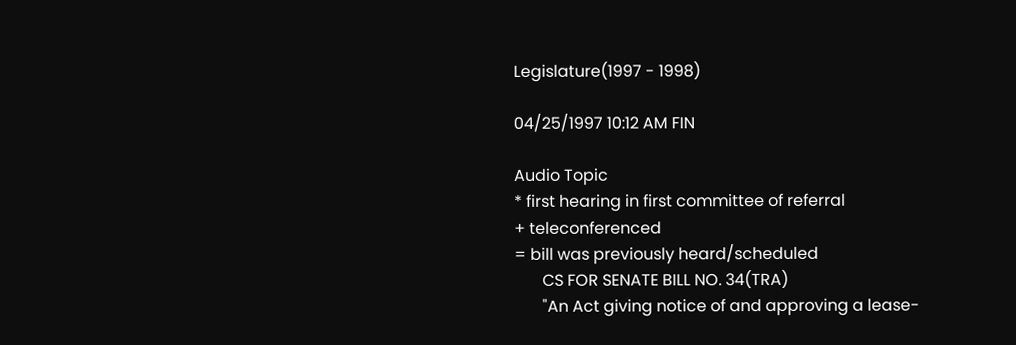Legislature(1997 - 1998)

04/25/1997 10:12 AM FIN

Audio Topic
* first hearing in first committee of referral
+ teleconferenced
= bill was previously heard/scheduled
       CS FOR SENATE BILL NO. 34(TRA)
       "An Act giving notice of and approving a lease-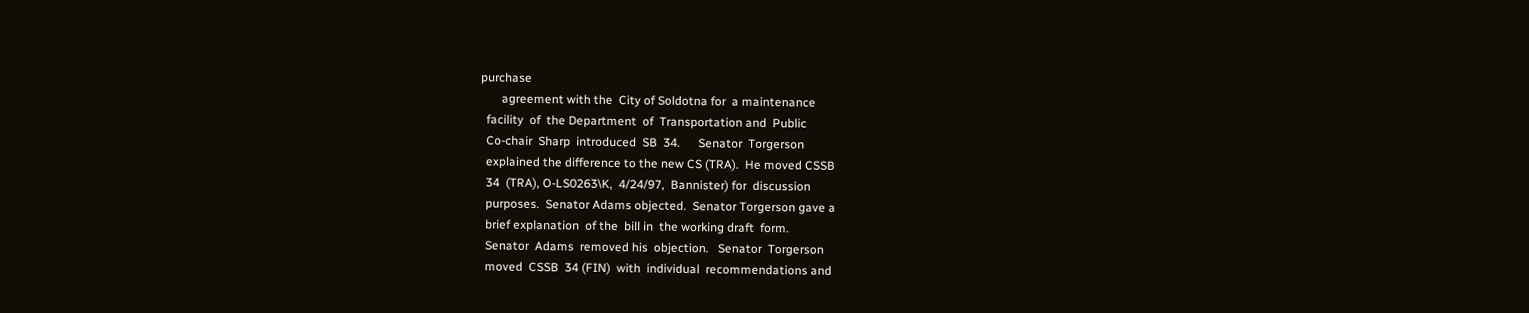purchase
       agreement with the  City of Soldotna for  a maintenance
  facility  of  the Department  of  Transportation and  Public
  Co-chair  Sharp  introduced  SB  34.      Senator  Torgerson
  explained the difference to the new CS (TRA).  He moved CSSB
  34  (TRA), O-LS0263\K,  4/24/97,  Bannister) for  discussion
  purposes.  Senator Adams objected.  Senator Torgerson gave a
  brief explanation  of the  bill in  the working draft  form.
  Senator  Adams  removed his  objection.   Senator  Torgerson
  moved  CSSB  34 (FIN)  with  individual  recommendations and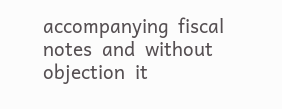accompanying  fiscal notes  and  without  objection  it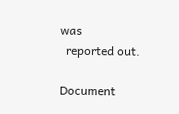was
  reported out.

Document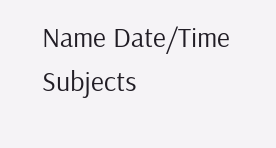Name Date/Time Subjects